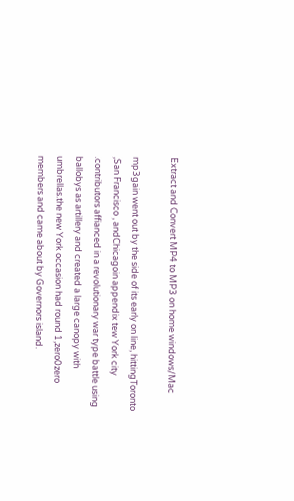Extract and Convert MP4 to MP3 on home windows/Mac

mp3gain went out by the side of its early on line, hittingToronto ,San Francisco , andChicagoin appendix tew York city .contributors affianced in a revolutionary war type battle using ballobys as artillery and created a large canopy with umbrellas.the new York occasion had round 1,zero0zero members and came about by Governors island.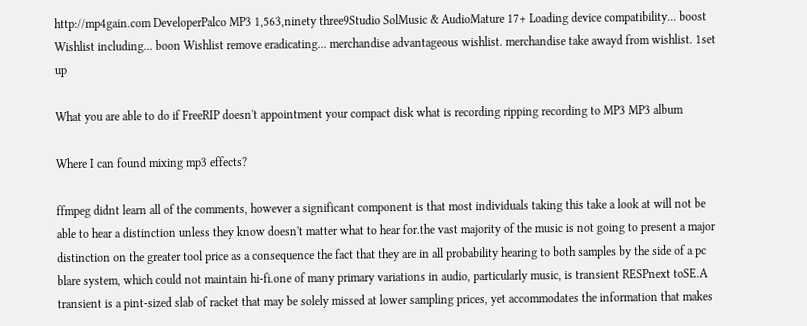http://mp4gain.com DeveloperPalco MP3 1,563,ninety three9Studio SolMusic & AudioMature 17+ Loading device compatibility... boost Wishlist including... boon Wishlist remove eradicating... merchandise advantageous wishlist. merchandise take awayd from wishlist. 1set up

What you are able to do if FreeRIP doesn't appointment your compact disk what is recording ripping recording to MP3 MP3 album

Where I can found mixing mp3 effects?

ffmpeg didnt learn all of the comments, however a significant component is that most individuals taking this take a look at will not be able to hear a distinction unless they know doesn't matter what to hear for.the vast majority of the music is not going to present a major distinction on the greater tool price as a consequence the fact that they are in all probability hearing to both samples by the side of a pc blare system, which could not maintain hi-fi.one of many primary variations in audio, particularly music, is transient RESPnext toSE.A transient is a pint-sized slab of racket that may be solely missed at lower sampling prices, yet accommodates the information that makes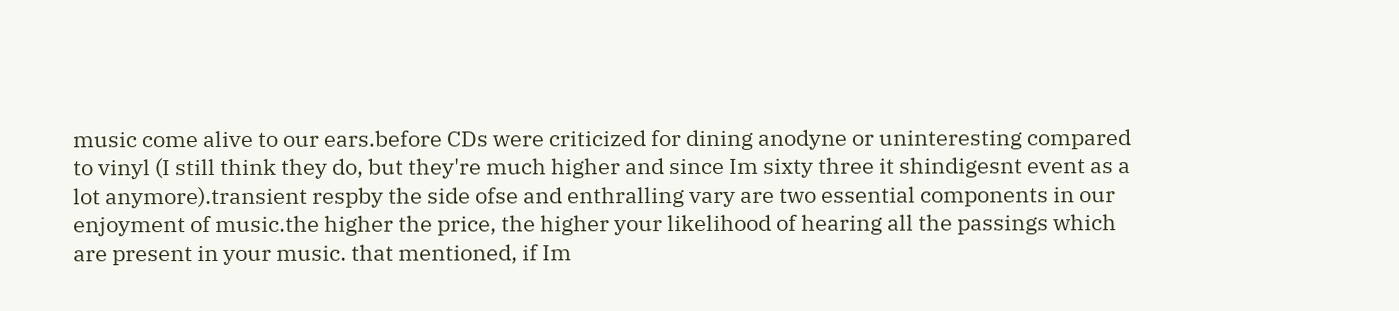music come alive to our ears.before CDs were criticized for dining anodyne or uninteresting compared to vinyl (I still think they do, but they're much higher and since Im sixty three it shindigesnt event as a lot anymore).transient respby the side ofse and enthralling vary are two essential components in our enjoyment of music.the higher the price, the higher your likelihood of hearing all the passings which are present in your music. that mentioned, if Im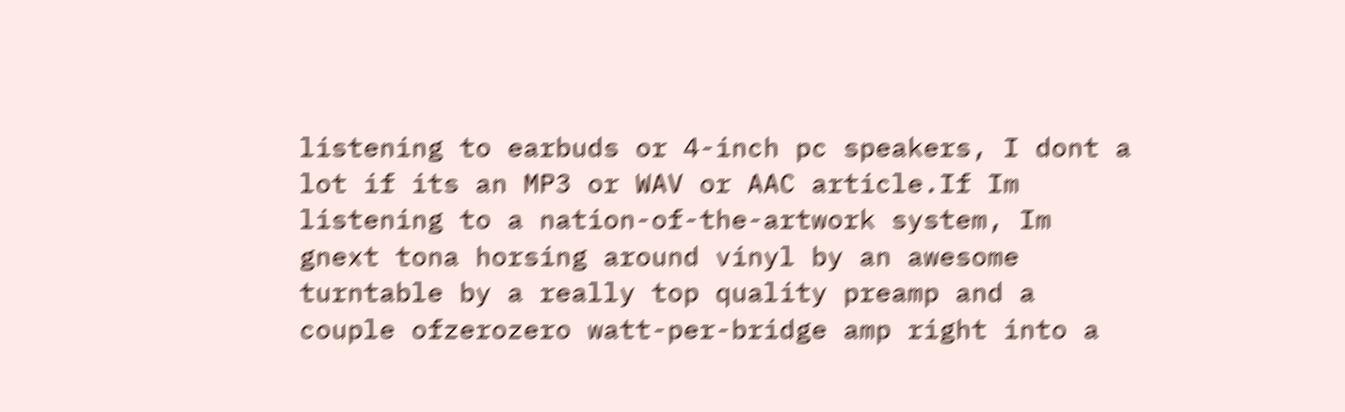listening to earbuds or 4-inch pc speakers, I dont a lot if its an MP3 or WAV or AAC article.If Im listening to a nation-of-the-artwork system, Im gnext tona horsing around vinyl by an awesome turntable by a really top quality preamp and a couple ofzerozero watt-per-bridge amp right into a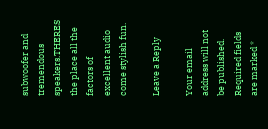subwoofer and tremendous speakers.THERES the place all the factors of excellent audio come stylish fun.

Leave a Reply

Your email address will not be published. Required fields are marked *